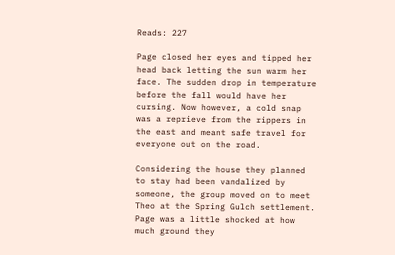Reads: 227

Page closed her eyes and tipped her head back letting the sun warm her face. The sudden drop in temperature before the fall would have her cursing. Now however, a cold snap was a reprieve from the rippers in the east and meant safe travel for everyone out on the road.

Considering the house they planned to stay had been vandalized by someone, the group moved on to meet Theo at the Spring Gulch settlement. Page was a little shocked at how much ground they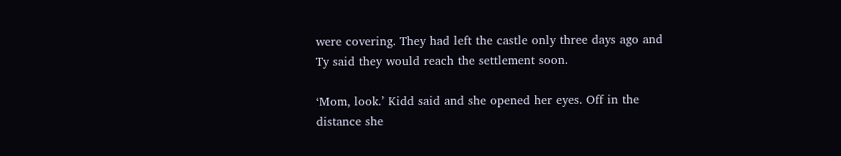were covering. They had left the castle only three days ago and Ty said they would reach the settlement soon.

‘Mom, look.’ Kidd said and she opened her eyes. Off in the distance she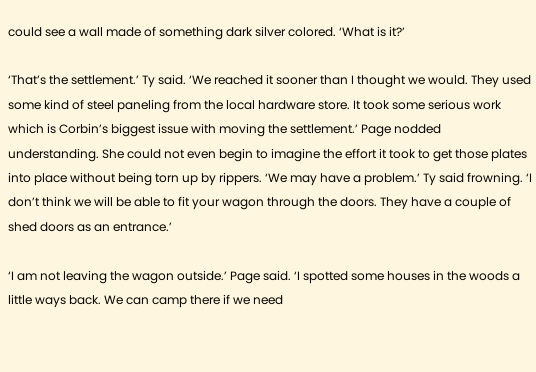could see a wall made of something dark silver colored. ‘What is it?’

‘That’s the settlement.’ Ty said. ‘We reached it sooner than I thought we would. They used some kind of steel paneling from the local hardware store. It took some serious work which is Corbin’s biggest issue with moving the settlement.’ Page nodded understanding. She could not even begin to imagine the effort it took to get those plates into place without being torn up by rippers. ‘We may have a problem.’ Ty said frowning. ‘I don’t think we will be able to fit your wagon through the doors. They have a couple of shed doors as an entrance.’

‘I am not leaving the wagon outside.’ Page said. ‘I spotted some houses in the woods a little ways back. We can camp there if we need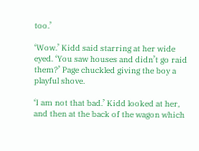too.’

‘Wow.’ Kidd said starring at her wide eyed. ‘You saw houses and didn’t go raid them?’ Page chuckled giving the boy a playful shove.

‘I am not that bad.’ Kidd looked at her, and then at the back of the wagon which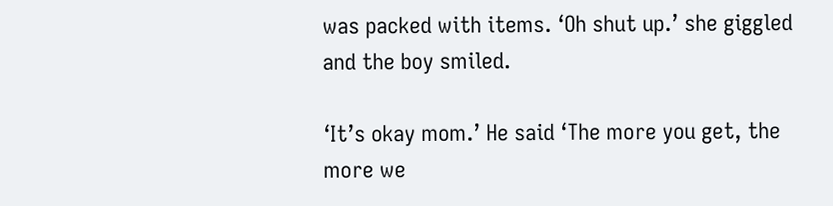was packed with items. ‘Oh shut up.’ she giggled and the boy smiled.

‘It’s okay mom.’ He said ‘The more you get, the more we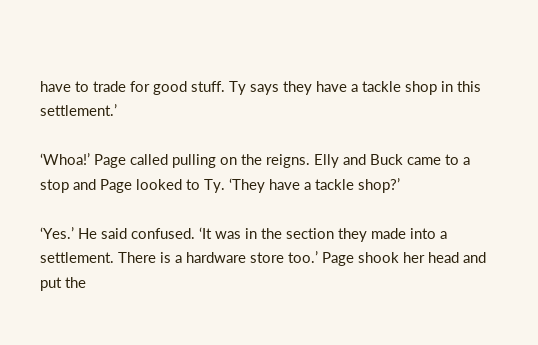have to trade for good stuff. Ty says they have a tackle shop in this settlement.’

‘Whoa!’ Page called pulling on the reigns. Elly and Buck came to a stop and Page looked to Ty. ‘They have a tackle shop?’

‘Yes.’ He said confused. ‘It was in the section they made into a settlement. There is a hardware store too.’ Page shook her head and put the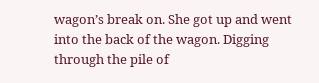wagon’s break on. She got up and went into the back of the wagon. Digging through the pile of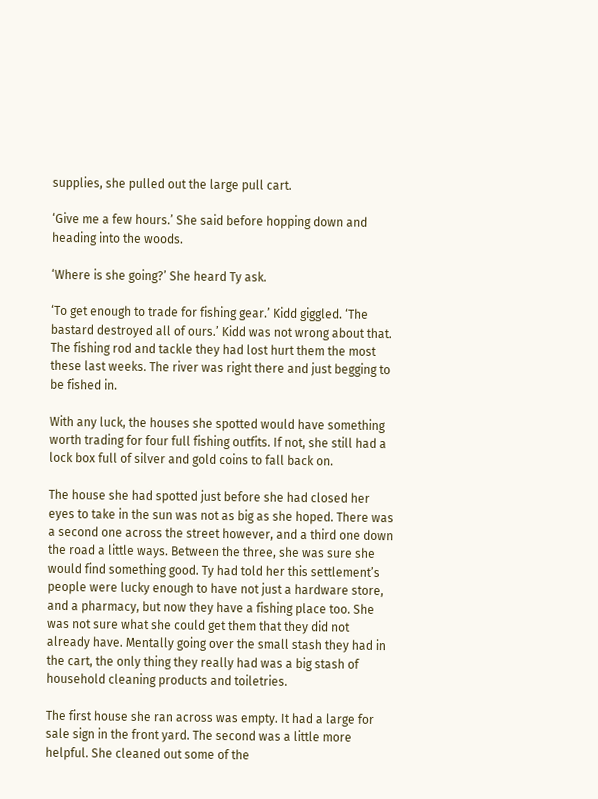supplies, she pulled out the large pull cart.

‘Give me a few hours.’ She said before hopping down and heading into the woods.

‘Where is she going?’ She heard Ty ask.

‘To get enough to trade for fishing gear.’ Kidd giggled. ‘The bastard destroyed all of ours.’ Kidd was not wrong about that. The fishing rod and tackle they had lost hurt them the most these last weeks. The river was right there and just begging to be fished in.

With any luck, the houses she spotted would have something worth trading for four full fishing outfits. If not, she still had a lock box full of silver and gold coins to fall back on.

The house she had spotted just before she had closed her eyes to take in the sun was not as big as she hoped. There was a second one across the street however, and a third one down the road a little ways. Between the three, she was sure she would find something good. Ty had told her this settlement’s people were lucky enough to have not just a hardware store, and a pharmacy, but now they have a fishing place too. She was not sure what she could get them that they did not already have. Mentally going over the small stash they had in the cart, the only thing they really had was a big stash of household cleaning products and toiletries.

The first house she ran across was empty. It had a large for sale sign in the front yard. The second was a little more helpful. She cleaned out some of the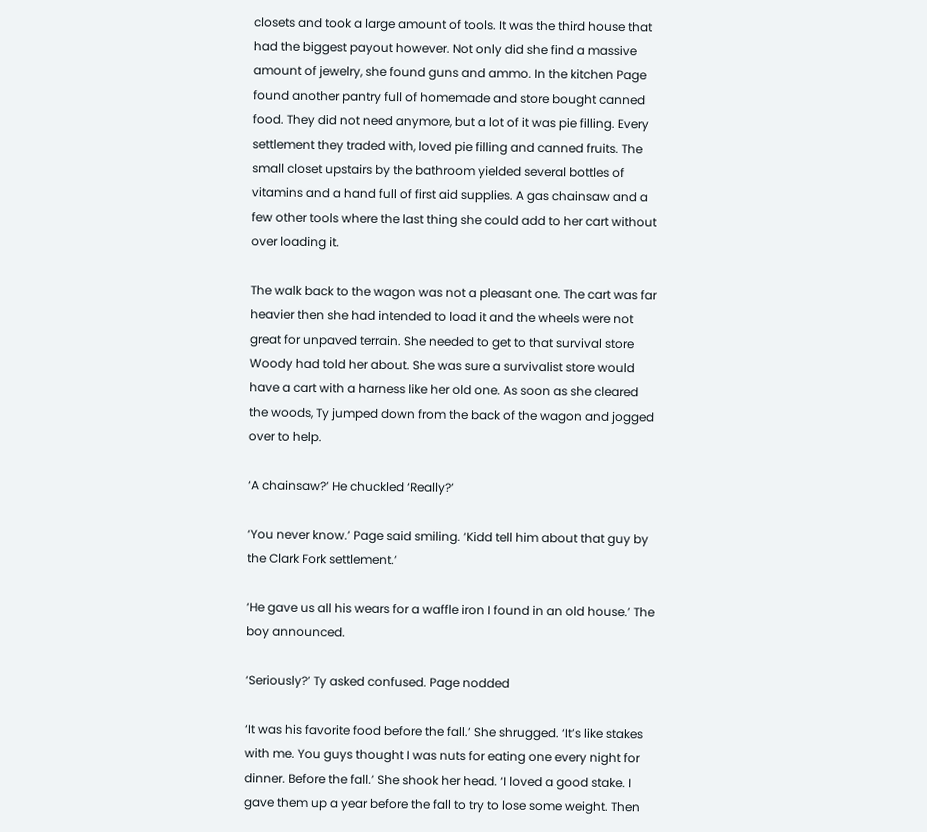closets and took a large amount of tools. It was the third house that had the biggest payout however. Not only did she find a massive amount of jewelry, she found guns and ammo. In the kitchen Page found another pantry full of homemade and store bought canned food. They did not need anymore, but a lot of it was pie filling. Every settlement they traded with, loved pie filling and canned fruits. The small closet upstairs by the bathroom yielded several bottles of vitamins and a hand full of first aid supplies. A gas chainsaw and a few other tools where the last thing she could add to her cart without over loading it.

The walk back to the wagon was not a pleasant one. The cart was far heavier then she had intended to load it and the wheels were not great for unpaved terrain. She needed to get to that survival store Woody had told her about. She was sure a survivalist store would have a cart with a harness like her old one. As soon as she cleared the woods, Ty jumped down from the back of the wagon and jogged over to help.

‘A chainsaw?’ He chuckled ‘Really?’

‘You never know.’ Page said smiling. ‘Kidd tell him about that guy by the Clark Fork settlement.’

‘He gave us all his wears for a waffle iron I found in an old house.’ The boy announced.

‘Seriously?’ Ty asked confused. Page nodded

‘It was his favorite food before the fall.’ She shrugged. ‘It’s like stakes with me. You guys thought I was nuts for eating one every night for dinner. Before the fall.’ She shook her head. ‘I loved a good stake. I gave them up a year before the fall to try to lose some weight. Then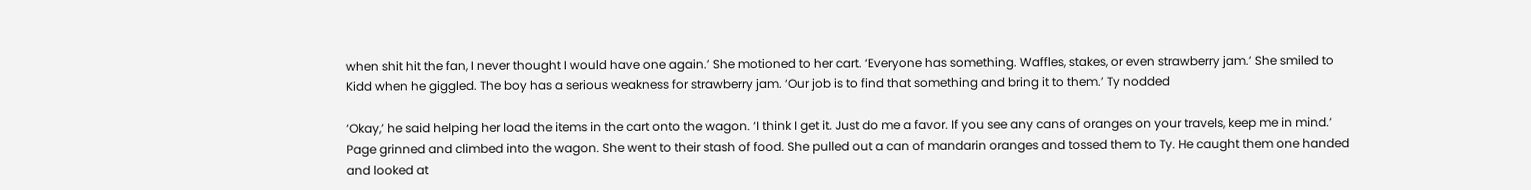when shit hit the fan, I never thought I would have one again.’ She motioned to her cart. ‘Everyone has something. Waffles, stakes, or even strawberry jam.’ She smiled to Kidd when he giggled. The boy has a serious weakness for strawberry jam. ‘Our job is to find that something and bring it to them.’ Ty nodded

‘Okay,’ he said helping her load the items in the cart onto the wagon. ‘I think I get it. Just do me a favor. If you see any cans of oranges on your travels, keep me in mind.’ Page grinned and climbed into the wagon. She went to their stash of food. She pulled out a can of mandarin oranges and tossed them to Ty. He caught them one handed and looked at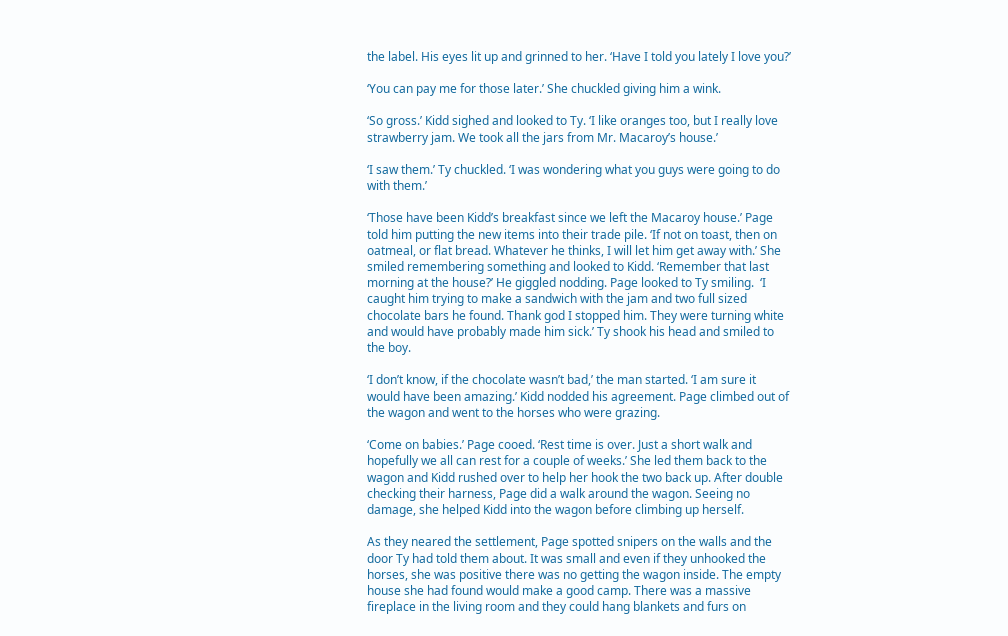the label. His eyes lit up and grinned to her. ‘Have I told you lately I love you?’

‘You can pay me for those later.’ She chuckled giving him a wink.

‘So gross.’ Kidd sighed and looked to Ty. ‘I like oranges too, but I really love strawberry jam. We took all the jars from Mr. Macaroy’s house.’

‘I saw them.’ Ty chuckled. ‘I was wondering what you guys were going to do with them.’

‘Those have been Kidd’s breakfast since we left the Macaroy house.’ Page told him putting the new items into their trade pile. ‘If not on toast, then on oatmeal, or flat bread. Whatever he thinks, I will let him get away with.’ She smiled remembering something and looked to Kidd. ‘Remember that last morning at the house?’ He giggled nodding. Page looked to Ty smiling.  ‘I caught him trying to make a sandwich with the jam and two full sized chocolate bars he found. Thank god I stopped him. They were turning white and would have probably made him sick.’ Ty shook his head and smiled to the boy.

‘I don’t know, if the chocolate wasn’t bad,’ the man started. ‘I am sure it would have been amazing.’ Kidd nodded his agreement. Page climbed out of the wagon and went to the horses who were grazing.

‘Come on babies.’ Page cooed. ‘Rest time is over. Just a short walk and hopefully we all can rest for a couple of weeks.’ She led them back to the wagon and Kidd rushed over to help her hook the two back up. After double checking their harness, Page did a walk around the wagon. Seeing no damage, she helped Kidd into the wagon before climbing up herself.

As they neared the settlement, Page spotted snipers on the walls and the door Ty had told them about. It was small and even if they unhooked the horses, she was positive there was no getting the wagon inside. The empty house she had found would make a good camp. There was a massive fireplace in the living room and they could hang blankets and furs on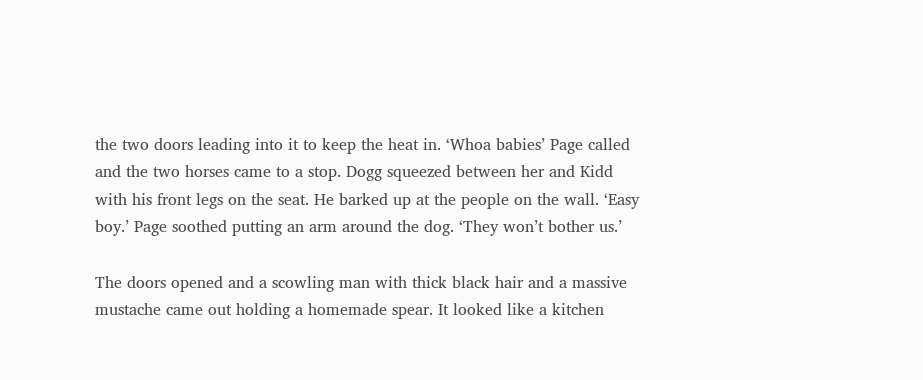the two doors leading into it to keep the heat in. ‘Whoa babies’ Page called and the two horses came to a stop. Dogg squeezed between her and Kidd with his front legs on the seat. He barked up at the people on the wall. ‘Easy boy.’ Page soothed putting an arm around the dog. ‘They won’t bother us.’

The doors opened and a scowling man with thick black hair and a massive mustache came out holding a homemade spear. It looked like a kitchen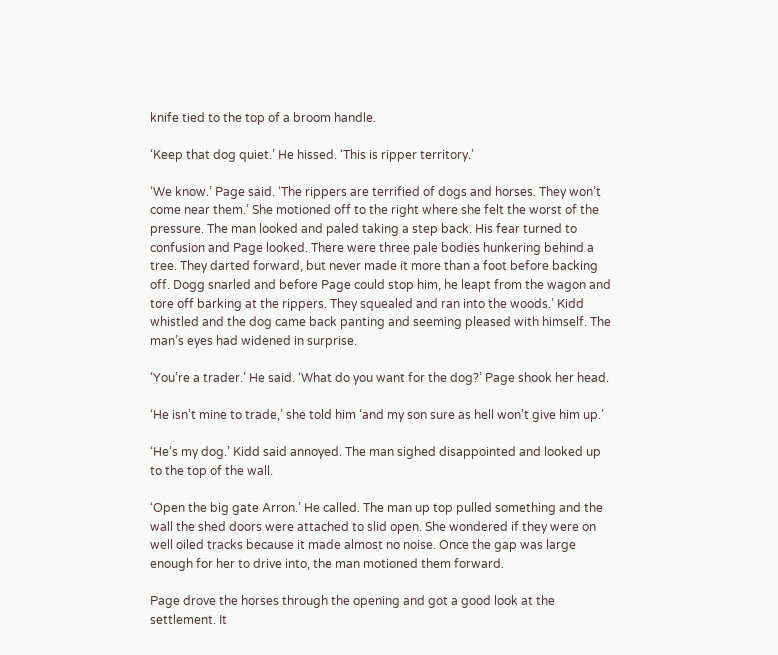knife tied to the top of a broom handle.

‘Keep that dog quiet.’ He hissed. ‘This is ripper territory.’

‘We know.’ Page said. ‘The rippers are terrified of dogs and horses. They won’t come near them.’ She motioned off to the right where she felt the worst of the pressure. The man looked and paled taking a step back. His fear turned to confusion and Page looked. There were three pale bodies hunkering behind a tree. They darted forward, but never made it more than a foot before backing off. Dogg snarled and before Page could stop him, he leapt from the wagon and tore off barking at the rippers. They squealed and ran into the woods.’ Kidd whistled and the dog came back panting and seeming pleased with himself. The man’s eyes had widened in surprise.

‘You’re a trader.’ He said. ‘What do you want for the dog?’ Page shook her head.

‘He isn’t mine to trade,’ she told him ‘and my son sure as hell won’t give him up.’

‘He’s my dog.’ Kidd said annoyed. The man sighed disappointed and looked up to the top of the wall.

‘Open the big gate Arron.’ He called. The man up top pulled something and the wall the shed doors were attached to slid open. She wondered if they were on well oiled tracks because it made almost no noise. Once the gap was large enough for her to drive into, the man motioned them forward.

Page drove the horses through the opening and got a good look at the settlement. It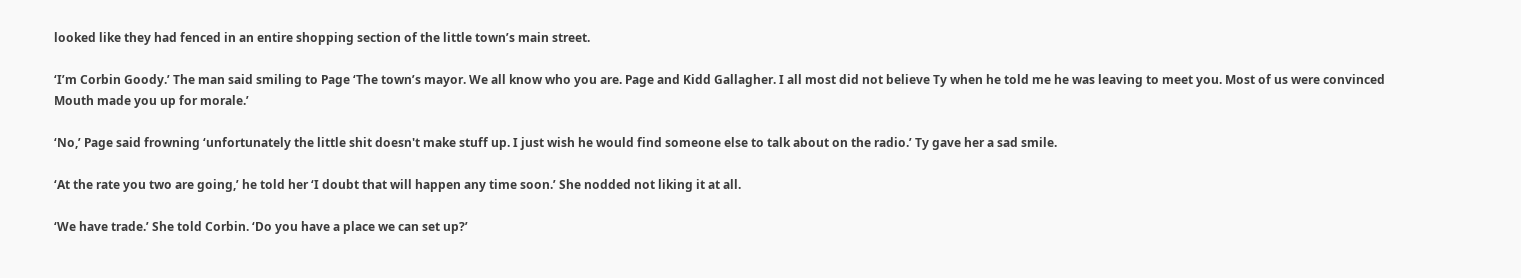looked like they had fenced in an entire shopping section of the little town’s main street.

‘I’m Corbin Goody.’ The man said smiling to Page ‘The town’s mayor. We all know who you are. Page and Kidd Gallagher. I all most did not believe Ty when he told me he was leaving to meet you. Most of us were convinced Mouth made you up for morale.’

‘No,’ Page said frowning ‘unfortunately the little shit doesn't make stuff up. I just wish he would find someone else to talk about on the radio.’ Ty gave her a sad smile.

‘At the rate you two are going,’ he told her ‘I doubt that will happen any time soon.’ She nodded not liking it at all.

‘We have trade.’ She told Corbin. ‘Do you have a place we can set up?’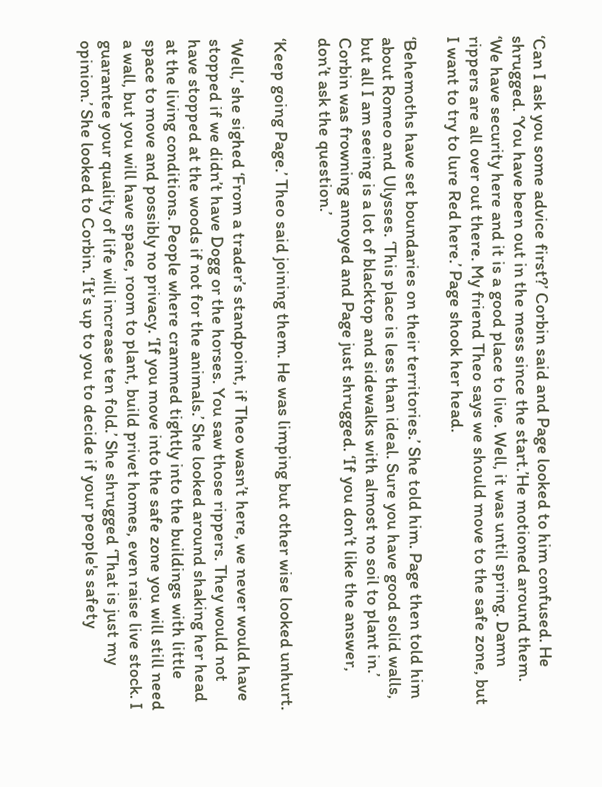‘Can I ask you some advice first?’ Corbin said and Page looked to him confused. He shrugged. ‘You have been out in the mess since the start.’He motioned around them. ‘We have security here and it is a good place to live. Well, it was until spring. Damn rippers are all over out there. My friend Theo says we should move to the safe zone, but I want to try to lure Red here.’ Page shook her head.

‘Behemoths have set boundaries on their territories.’ She told him. Page then told him about Romeo and Ulysses. ‘This place is less than ideal. Sure you have good solid walls, but all I am seeing is a lot of blacktop and sidewalks with almost no soil to plant in.’ Corbin was frowning annoyed and Page just shrugged. ‘If you don’t like the answer, don’t ask the question.’

‘Keep going Page.’ Theo said joining them. He was limping but other wise looked unhurt.

‘Well,’ she sighed ‘From a trader’s standpoint, if Theo wasn’t here, we never would have stopped if we didn’t have Dogg or the horses. You saw those rippers. They would not have stopped at the woods if not for the animals.’ She looked around shaking her head at the living conditions. People where crammed tightly into the buildings with little space to move and possibly no privacy. ‘If you move into the safe zone you will still need a wall, but you will have space, room to plant, build privet homes, even raise live stock. I guarantee your quality of life will increase ten fold.’ She shrugged ‘That is just my opinion.’ She looked to Corbin. ‘It’s up to you to decide if your people's safety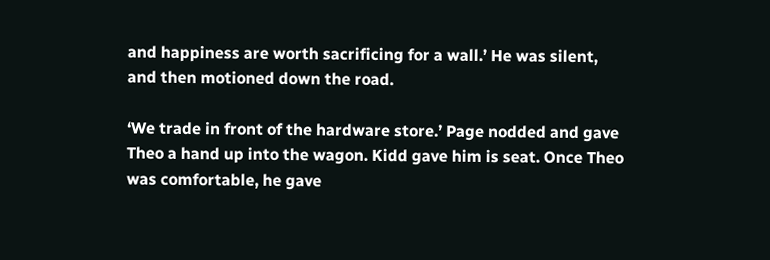and happiness are worth sacrificing for a wall.’ He was silent, and then motioned down the road.

‘We trade in front of the hardware store.’ Page nodded and gave Theo a hand up into the wagon. Kidd gave him is seat. Once Theo was comfortable, he gave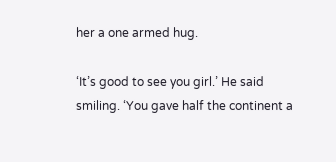her a one armed hug.

‘It’s good to see you girl.’ He said smiling. ‘You gave half the continent a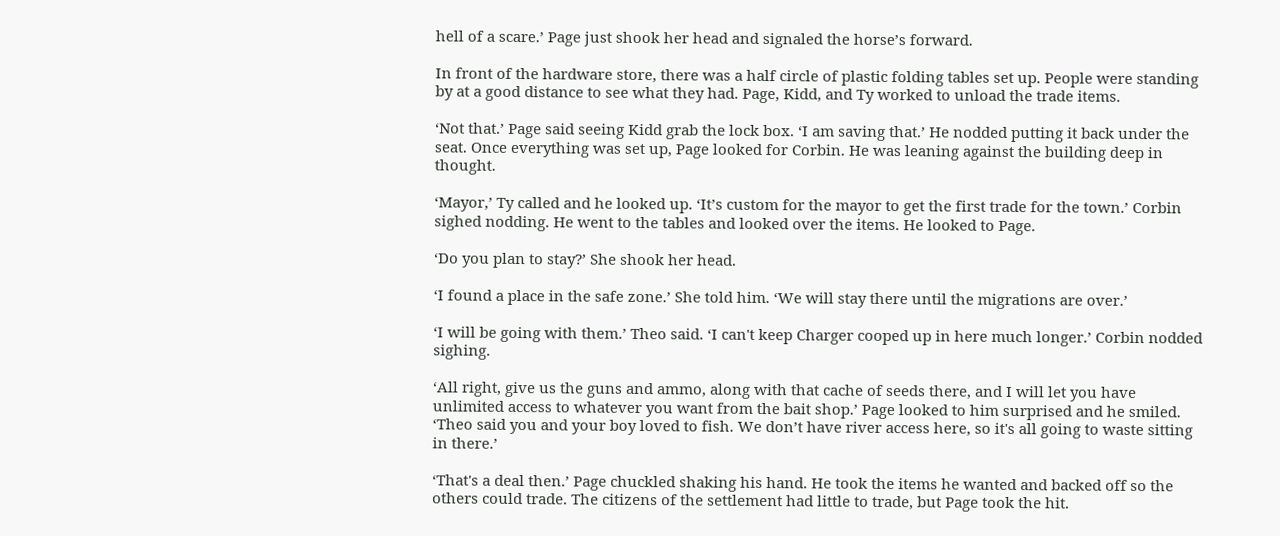hell of a scare.’ Page just shook her head and signaled the horse’s forward.

In front of the hardware store, there was a half circle of plastic folding tables set up. People were standing by at a good distance to see what they had. Page, Kidd, and Ty worked to unload the trade items.

‘Not that.’ Page said seeing Kidd grab the lock box. ‘I am saving that.’ He nodded putting it back under the seat. Once everything was set up, Page looked for Corbin. He was leaning against the building deep in thought.

‘Mayor,’ Ty called and he looked up. ‘It’s custom for the mayor to get the first trade for the town.’ Corbin sighed nodding. He went to the tables and looked over the items. He looked to Page.

‘Do you plan to stay?’ She shook her head.

‘I found a place in the safe zone.’ She told him. ‘We will stay there until the migrations are over.’

‘I will be going with them.’ Theo said. ‘I can't keep Charger cooped up in here much longer.’ Corbin nodded sighing.

‘All right, give us the guns and ammo, along with that cache of seeds there, and I will let you have unlimited access to whatever you want from the bait shop.’ Page looked to him surprised and he smiled. ‘Theo said you and your boy loved to fish. We don’t have river access here, so it's all going to waste sitting in there.’

‘That's a deal then.’ Page chuckled shaking his hand. He took the items he wanted and backed off so the others could trade. The citizens of the settlement had little to trade, but Page took the hit.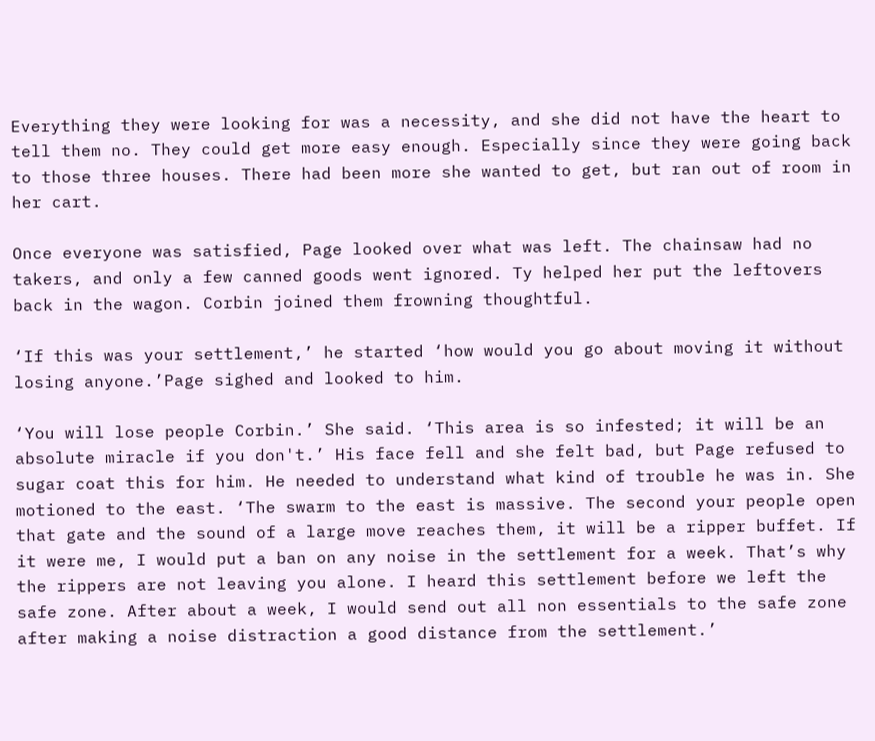Everything they were looking for was a necessity, and she did not have the heart to tell them no. They could get more easy enough. Especially since they were going back to those three houses. There had been more she wanted to get, but ran out of room in her cart.

Once everyone was satisfied, Page looked over what was left. The chainsaw had no takers, and only a few canned goods went ignored. Ty helped her put the leftovers back in the wagon. Corbin joined them frowning thoughtful.

‘If this was your settlement,’ he started ‘how would you go about moving it without losing anyone.’Page sighed and looked to him.

‘You will lose people Corbin.’ She said. ‘This area is so infested; it will be an absolute miracle if you don't.’ His face fell and she felt bad, but Page refused to sugar coat this for him. He needed to understand what kind of trouble he was in. She motioned to the east. ‘The swarm to the east is massive. The second your people open that gate and the sound of a large move reaches them, it will be a ripper buffet. If it were me, I would put a ban on any noise in the settlement for a week. That’s why the rippers are not leaving you alone. I heard this settlement before we left the safe zone. After about a week, I would send out all non essentials to the safe zone after making a noise distraction a good distance from the settlement.’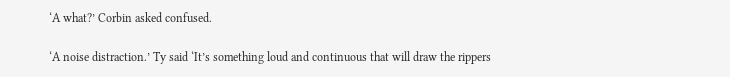‘A what?’ Corbin asked confused.

‘A noise distraction.’ Ty said ‘It’s something loud and continuous that will draw the rippers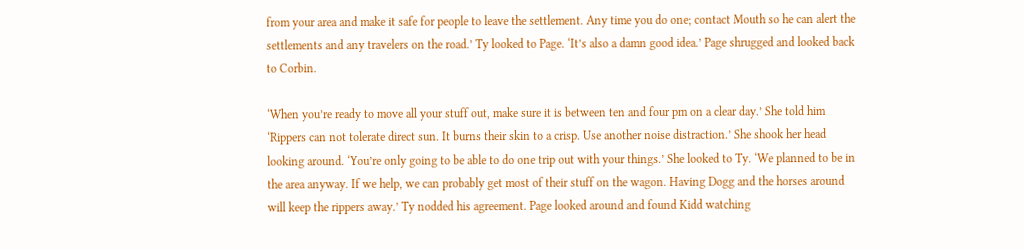from your area and make it safe for people to leave the settlement. Any time you do one; contact Mouth so he can alert the settlements and any travelers on the road.’ Ty looked to Page. ‘It’s also a damn good idea.’ Page shrugged and looked back to Corbin.

‘When you’re ready to move all your stuff out, make sure it is between ten and four pm on a clear day.’ She told him ‘Rippers can not tolerate direct sun. It burns their skin to a crisp. Use another noise distraction.’ She shook her head looking around. ‘You’re only going to be able to do one trip out with your things.’ She looked to Ty. ‘We planned to be in the area anyway. If we help, we can probably get most of their stuff on the wagon. Having Dogg and the horses around will keep the rippers away.’ Ty nodded his agreement. Page looked around and found Kidd watching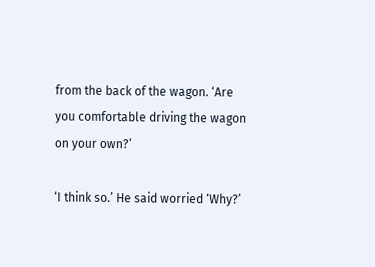from the back of the wagon. ‘Are you comfortable driving the wagon on your own?’

‘I think so.’ He said worried ‘Why?’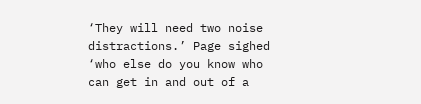‘They will need two noise distractions.’ Page sighed ‘who else do you know who can get in and out of a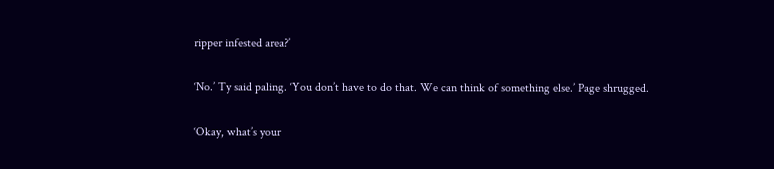ripper infested area?’

‘No.’ Ty said paling. ‘You don’t have to do that. We can think of something else.’ Page shrugged.

‘Okay, what’s your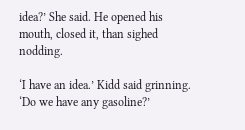idea?’ She said. He opened his mouth, closed it, than sighed nodding.

‘I have an idea.’ Kidd said grinning. ‘Do we have any gasoline?’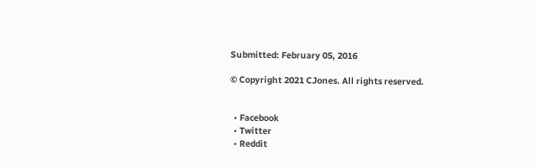Submitted: February 05, 2016

© Copyright 2021 CJones. All rights reserved.


  • Facebook
  • Twitter
  • Reddit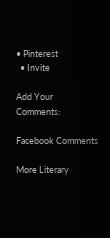• Pinterest
  • Invite

Add Your Comments:

Facebook Comments

More Literary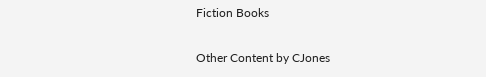Fiction Books

Other Content by CJones